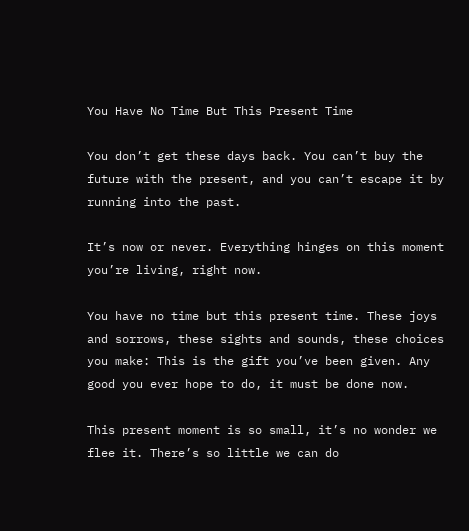You Have No Time But This Present Time

You don’t get these days back. You can’t buy the future with the present, and you can’t escape it by running into the past.

It’s now or never. Everything hinges on this moment you’re living, right now.

You have no time but this present time. These joys and sorrows, these sights and sounds, these choices you make: This is the gift you’ve been given. Any good you ever hope to do, it must be done now.

This present moment is so small, it’s no wonder we flee it. There’s so little we can do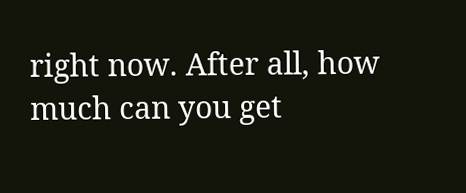right now. After all, how much can you get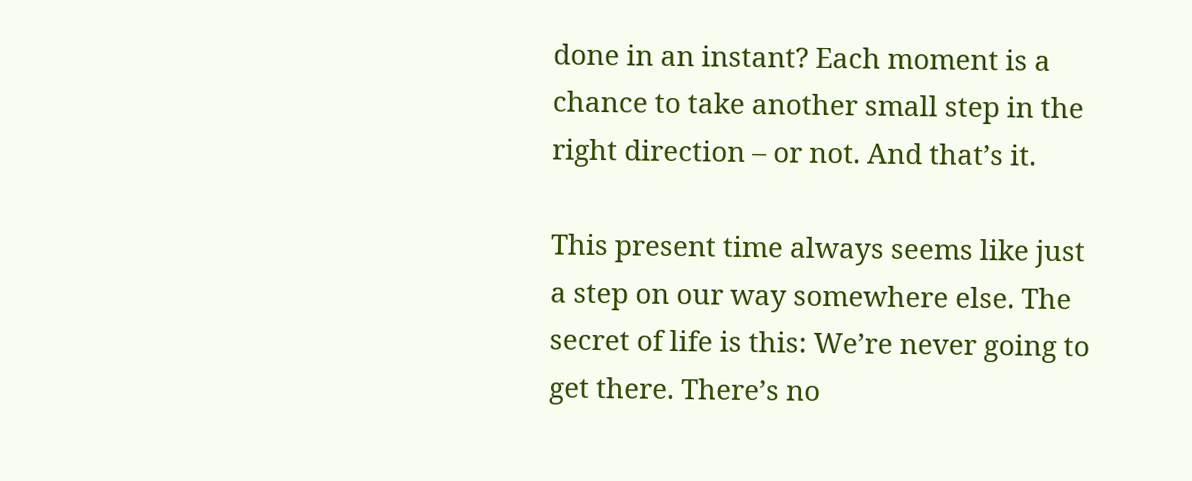done in an instant? Each moment is a chance to take another small step in the right direction – or not. And that’s it.

This present time always seems like just a step on our way somewhere else. The secret of life is this: We’re never going to get there. There’s no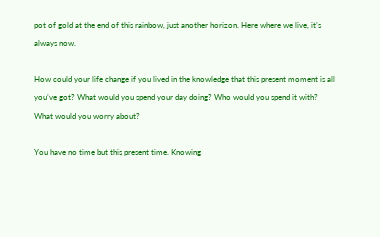pot of gold at the end of this rainbow, just another horizon. Here where we live, it’s always now.

How could your life change if you lived in the knowledge that this present moment is all you’ve got? What would you spend your day doing? Who would you spend it with? What would you worry about?

You have no time but this present time. Knowing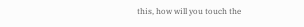this, how will you touch the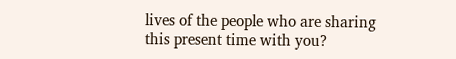lives of the people who are sharing this present time with you?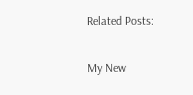Related Posts:

My New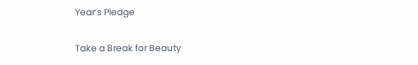Year’s Pledge

Take a Break for Beauty